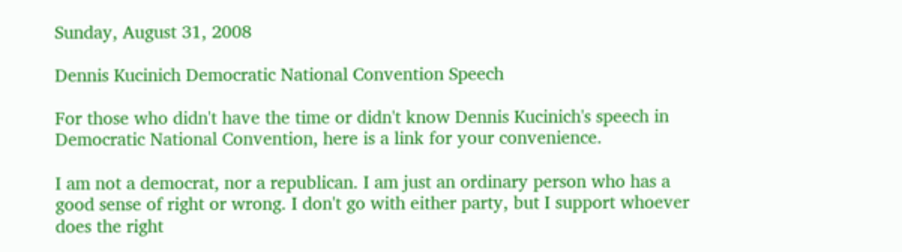Sunday, August 31, 2008

Dennis Kucinich Democratic National Convention Speech

For those who didn't have the time or didn't know Dennis Kucinich's speech in Democratic National Convention, here is a link for your convenience.

I am not a democrat, nor a republican. I am just an ordinary person who has a good sense of right or wrong. I don't go with either party, but I support whoever does the right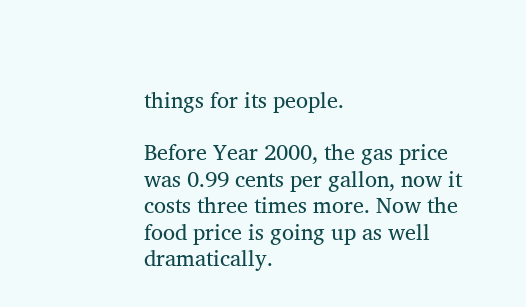things for its people.

Before Year 2000, the gas price was 0.99 cents per gallon, now it costs three times more. Now the food price is going up as well dramatically.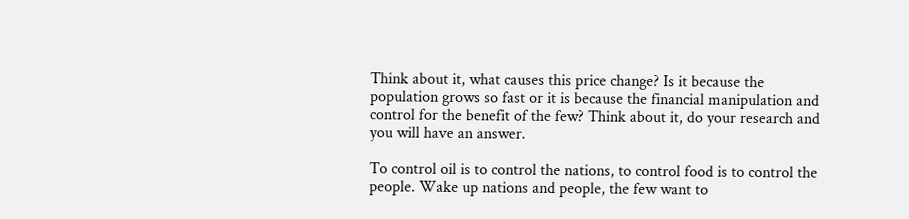Think about it, what causes this price change? Is it because the population grows so fast or it is because the financial manipulation and control for the benefit of the few? Think about it, do your research and you will have an answer.

To control oil is to control the nations, to control food is to control the people. Wake up nations and people, the few want to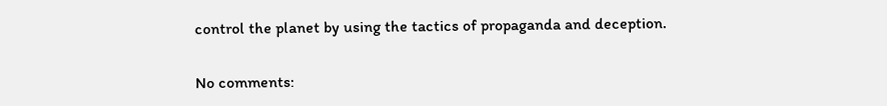control the planet by using the tactics of propaganda and deception.

No comments: